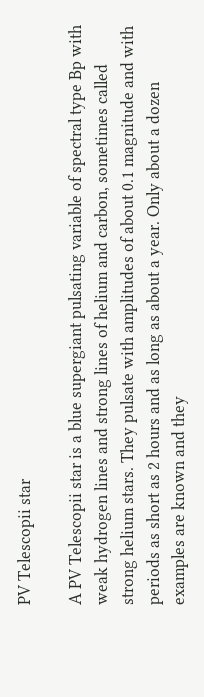PV Telescopii star

A PV Telescopii star is a blue supergiant pulsating variable of spectral type Bp with weak hydrogen lines and strong lines of helium and carbon, sometimes called strong helium stars. They pulsate with amplitudes of about 0.1 magnitude and with periods as short as 2 hours and as long as about a year. Only about a dozen examples are known and they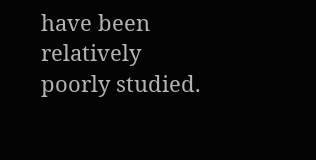have been relatively poorly studied.